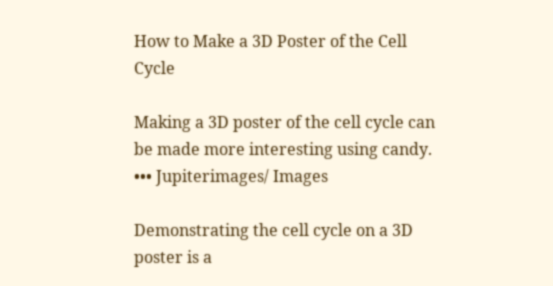How to Make a 3D Poster of the Cell Cycle

Making a 3D poster of the cell cycle can be made more interesting using candy.
••• Jupiterimages/ Images

Demonstrating the cell cycle on a 3D poster is a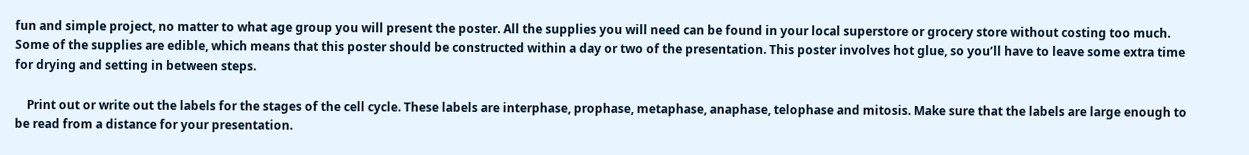fun and simple project, no matter to what age group you will present the poster. All the supplies you will need can be found in your local superstore or grocery store without costing too much. Some of the supplies are edible, which means that this poster should be constructed within a day or two of the presentation. This poster involves hot glue, so you’ll have to leave some extra time for drying and setting in between steps.

    Print out or write out the labels for the stages of the cell cycle. These labels are interphase, prophase, metaphase, anaphase, telophase and mitosis. Make sure that the labels are large enough to be read from a distance for your presentation.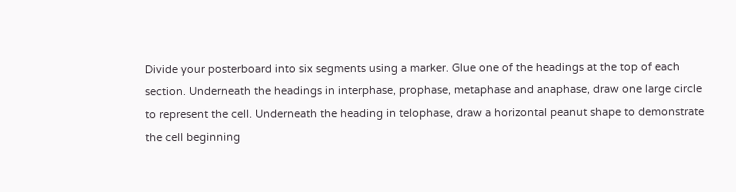Divide your posterboard into six segments using a marker. Glue one of the headings at the top of each section. Underneath the headings in interphase, prophase, metaphase and anaphase, draw one large circle to represent the cell. Underneath the heading in telophase, draw a horizontal peanut shape to demonstrate the cell beginning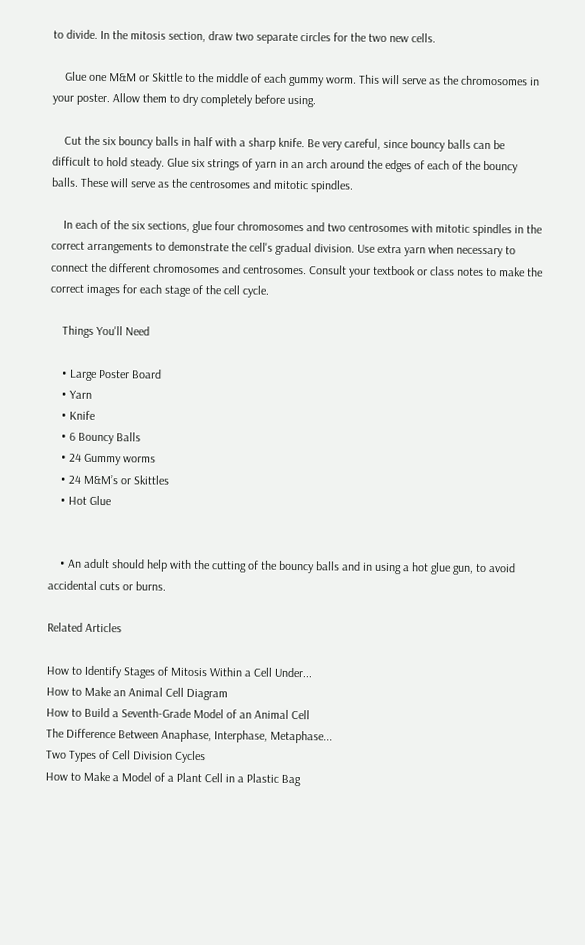to divide. In the mitosis section, draw two separate circles for the two new cells.

    Glue one M&M or Skittle to the middle of each gummy worm. This will serve as the chromosomes in your poster. Allow them to dry completely before using.

    Cut the six bouncy balls in half with a sharp knife. Be very careful, since bouncy balls can be difficult to hold steady. Glue six strings of yarn in an arch around the edges of each of the bouncy balls. These will serve as the centrosomes and mitotic spindles.

    In each of the six sections, glue four chromosomes and two centrosomes with mitotic spindles in the correct arrangements to demonstrate the cell's gradual division. Use extra yarn when necessary to connect the different chromosomes and centrosomes. Consult your textbook or class notes to make the correct images for each stage of the cell cycle.

    Things You'll Need

    • Large Poster Board
    • Yarn
    • Knife
    • 6 Bouncy Balls
    • 24 Gummy worms
    • 24 M&M’s or Skittles
    • Hot Glue


    • An adult should help with the cutting of the bouncy balls and in using a hot glue gun, to avoid accidental cuts or burns.

Related Articles

How to Identify Stages of Mitosis Within a Cell Under...
How to Make an Animal Cell Diagram
How to Build a Seventh-Grade Model of an Animal Cell
The Difference Between Anaphase, Interphase, Metaphase...
Two Types of Cell Division Cycles
How to Make a Model of a Plant Cell in a Plastic Bag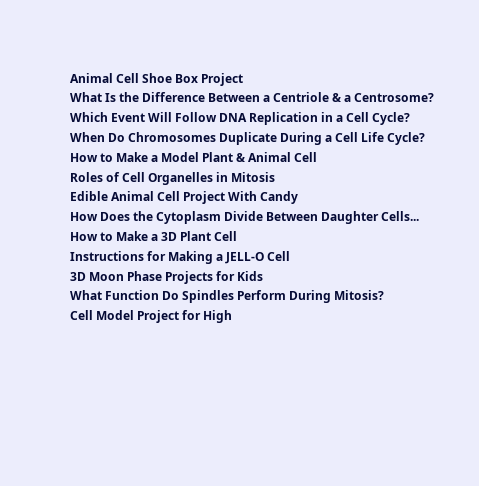Animal Cell Shoe Box Project
What Is the Difference Between a Centriole & a Centrosome?
Which Event Will Follow DNA Replication in a Cell Cycle?
When Do Chromosomes Duplicate During a Cell Life Cycle?
How to Make a Model Plant & Animal Cell
Roles of Cell Organelles in Mitosis
Edible Animal Cell Project With Candy
How Does the Cytoplasm Divide Between Daughter Cells...
How to Make a 3D Plant Cell
Instructions for Making a JELL-O Cell
3D Moon Phase Projects for Kids
What Function Do Spindles Perform During Mitosis?
Cell Model Project for High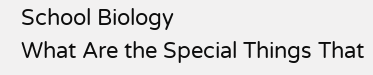School Biology
What Are the Special Things That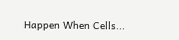Happen When Cells...